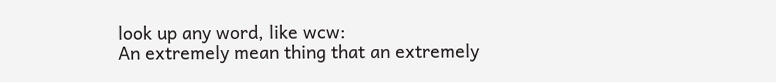look up any word, like wcw:
An extremely mean thing that an extremely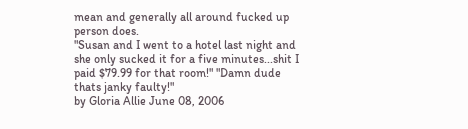mean and generally all around fucked up person does.
"Susan and I went to a hotel last night and she only sucked it for a five minutes...shit I paid $79.99 for that room!" "Damn dude thats janky faulty!"
by Gloria Allie June 08, 2006